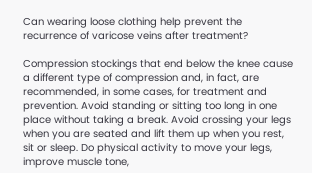Can wearing loose clothing help prevent the recurrence of varicose veins after treatment?

Compression stockings that end below the knee cause a different type of compression and, in fact, are recommended, in some cases, for treatment and prevention. Avoid standing or sitting too long in one place without taking a break. Avoid crossing your legs when you are seated and lift them up when you rest, sit or sleep. Do physical activity to move your legs, improve muscle tone,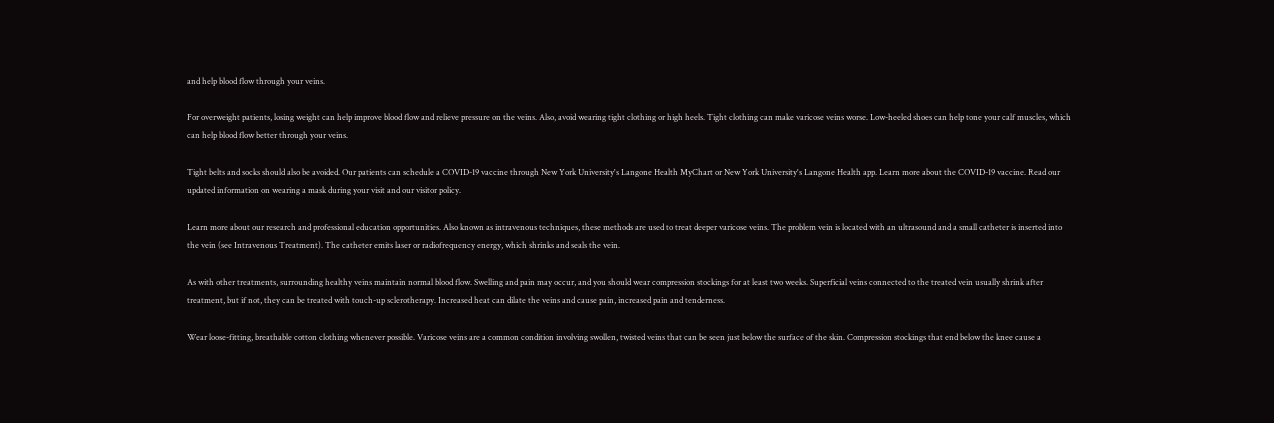and help blood flow through your veins.

For overweight patients, losing weight can help improve blood flow and relieve pressure on the veins. Also, avoid wearing tight clothing or high heels. Tight clothing can make varicose veins worse. Low-heeled shoes can help tone your calf muscles, which can help blood flow better through your veins.

Tight belts and socks should also be avoided. Our patients can schedule a COVID-19 vaccine through New York University's Langone Health MyChart or New York University's Langone Health app. Learn more about the COVID-19 vaccine. Read our updated information on wearing a mask during your visit and our visitor policy.

Learn more about our research and professional education opportunities. Also known as intravenous techniques, these methods are used to treat deeper varicose veins. The problem vein is located with an ultrasound and a small catheter is inserted into the vein (see Intravenous Treatment). The catheter emits laser or radiofrequency energy, which shrinks and seals the vein.

As with other treatments, surrounding healthy veins maintain normal blood flow. Swelling and pain may occur, and you should wear compression stockings for at least two weeks. Superficial veins connected to the treated vein usually shrink after treatment, but if not, they can be treated with touch-up sclerotherapy. Increased heat can dilate the veins and cause pain, increased pain and tenderness.

Wear loose-fitting, breathable cotton clothing whenever possible. Varicose veins are a common condition involving swollen, twisted veins that can be seen just below the surface of the skin. Compression stockings that end below the knee cause a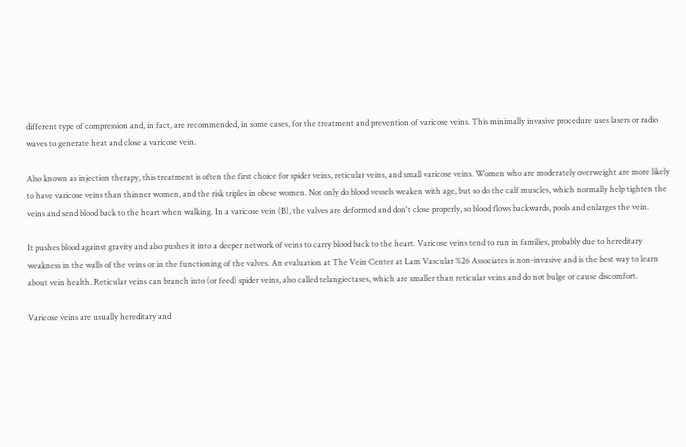different type of compression and, in fact, are recommended, in some cases, for the treatment and prevention of varicose veins. This minimally invasive procedure uses lasers or radio waves to generate heat and close a varicose vein.

Also known as injection therapy, this treatment is often the first choice for spider veins, reticular veins, and small varicose veins. Women who are moderately overweight are more likely to have varicose veins than thinner women, and the risk triples in obese women. Not only do blood vessels weaken with age, but so do the calf muscles, which normally help tighten the veins and send blood back to the heart when walking. In a varicose vein (B), the valves are deformed and don't close properly, so blood flows backwards, pools and enlarges the vein.

It pushes blood against gravity and also pushes it into a deeper network of veins to carry blood back to the heart. Varicose veins tend to run in families, probably due to hereditary weakness in the walls of the veins or in the functioning of the valves. An evaluation at The Vein Center at Lam Vascular %26 Associates is non-invasive and is the best way to learn about vein health. Reticular veins can branch into (or feed) spider veins, also called telangiectases, which are smaller than reticular veins and do not bulge or cause discomfort.

Varicose veins are usually hereditary and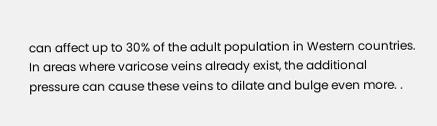can affect up to 30% of the adult population in Western countries. In areas where varicose veins already exist, the additional pressure can cause these veins to dilate and bulge even more. .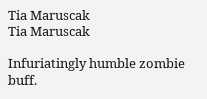Tia Maruscak
Tia Maruscak

Infuriatingly humble zombie buff.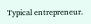Typical entrepreneur.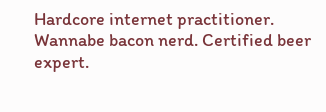Hardcore internet practitioner. Wannabe bacon nerd. Certified beer expert.